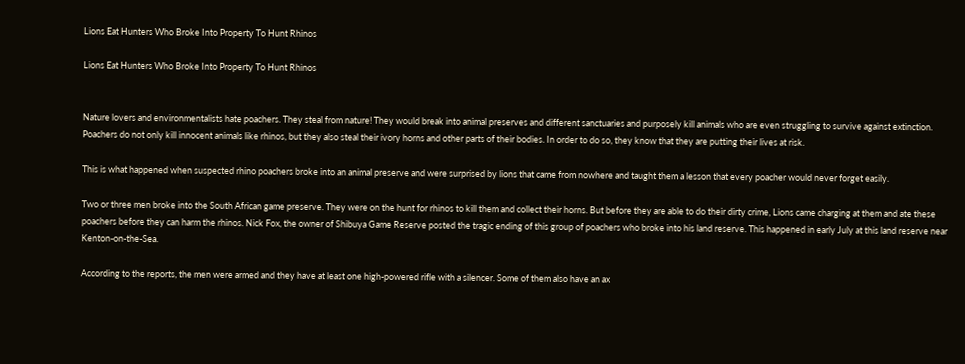Lions Eat Hunters Who Broke Into Property To Hunt Rhinos

Lions Eat Hunters Who Broke Into Property To Hunt Rhinos


Nature lovers and environmentalists hate poachers. They steal from nature! They would break into animal preserves and different sanctuaries and purposely kill animals who are even struggling to survive against extinction. Poachers do not only kill innocent animals like rhinos, but they also steal their ivory horns and other parts of their bodies. In order to do so, they know that they are putting their lives at risk.

This is what happened when suspected rhino poachers broke into an animal preserve and were surprised by lions that came from nowhere and taught them a lesson that every poacher would never forget easily.

Two or three men broke into the South African game preserve. They were on the hunt for rhinos to kill them and collect their horns. But before they are able to do their dirty crime, Lions came charging at them and ate these poachers before they can harm the rhinos. Nick Fox, the owner of Shibuya Game Reserve posted the tragic ending of this group of poachers who broke into his land reserve. This happened in early July at this land reserve near Kenton-on-the-Sea.

According to the reports, the men were armed and they have at least one high-powered rifle with a silencer. Some of them also have an ax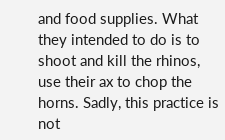and food supplies. What they intended to do is to shoot and kill the rhinos, use their ax to chop the horns. Sadly, this practice is not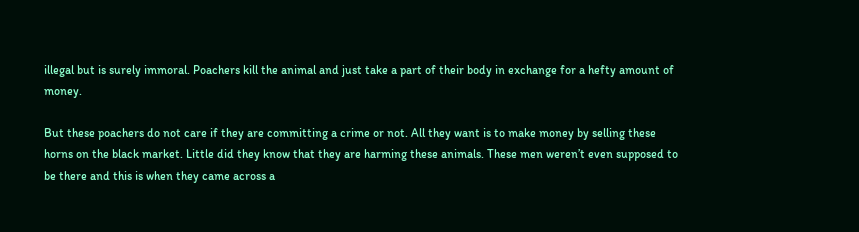illegal but is surely immoral. Poachers kill the animal and just take a part of their body in exchange for a hefty amount of money.

But these poachers do not care if they are committing a crime or not. All they want is to make money by selling these horns on the black market. Little did they know that they are harming these animals. These men weren’t even supposed to be there and this is when they came across a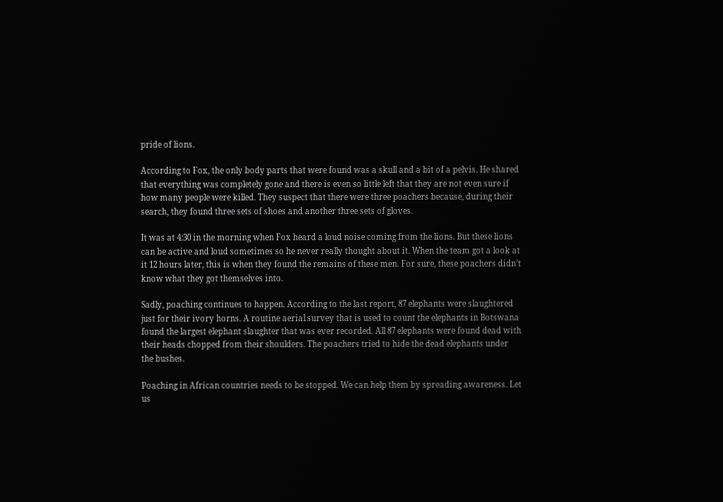pride of lions.

According to Fox, the only body parts that were found was a skull and a bit of a pelvis. He shared that everything was completely gone and there is even so little left that they are not even sure if how many people were killed. They suspect that there were three poachers because, during their search, they found three sets of shoes and another three sets of gloves.

It was at 4:30 in the morning when Fox heard a loud noise coming from the lions. But these lions can be active and loud sometimes so he never really thought about it. When the team got a look at it 12 hours later, this is when they found the remains of these men. For sure, these poachers didn’t know what they got themselves into.

Sadly, poaching continues to happen. According to the last report, 87 elephants were slaughtered just for their ivory horns. A routine aerial survey that is used to count the elephants in Botswana found the largest elephant slaughter that was ever recorded. All 87 elephants were found dead with their heads chopped from their shoulders. The poachers tried to hide the dead elephants under the bushes.

Poaching in African countries needs to be stopped. We can help them by spreading awareness. Let us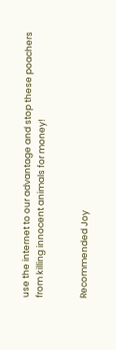use the internet to our advantage and stop these poachers from killing innocent animals for money!


Recommended Joy